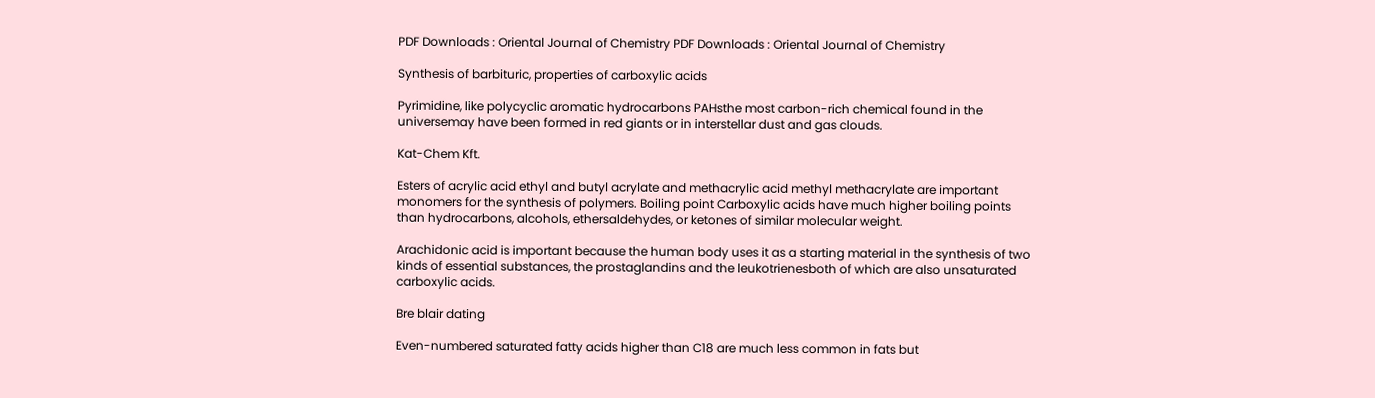PDF Downloads : Oriental Journal of Chemistry PDF Downloads : Oriental Journal of Chemistry

Synthesis of barbituric, properties of carboxylic acids

Pyrimidine, like polycyclic aromatic hydrocarbons PAHsthe most carbon-rich chemical found in the universemay have been formed in red giants or in interstellar dust and gas clouds.

Kat-Chem Kft.

Esters of acrylic acid ethyl and butyl acrylate and methacrylic acid methyl methacrylate are important monomers for the synthesis of polymers. Boiling point Carboxylic acids have much higher boiling points than hydrocarbons, alcohols, ethersaldehydes, or ketones of similar molecular weight.

Arachidonic acid is important because the human body uses it as a starting material in the synthesis of two kinds of essential substances, the prostaglandins and the leukotrienesboth of which are also unsaturated carboxylic acids.

Bre blair dating

Even-numbered saturated fatty acids higher than C18 are much less common in fats but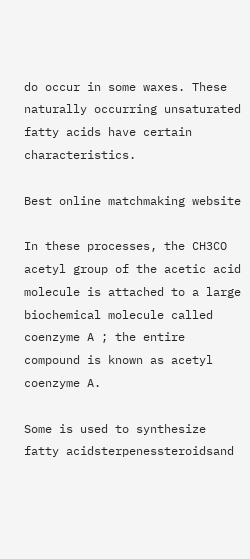do occur in some waxes. These naturally occurring unsaturated fatty acids have certain characteristics.

Best online matchmaking website

In these processes, the CH3CO acetyl group of the acetic acid molecule is attached to a large biochemical molecule called coenzyme A ; the entire compound is known as acetyl coenzyme A.

Some is used to synthesize fatty acidsterpenessteroidsand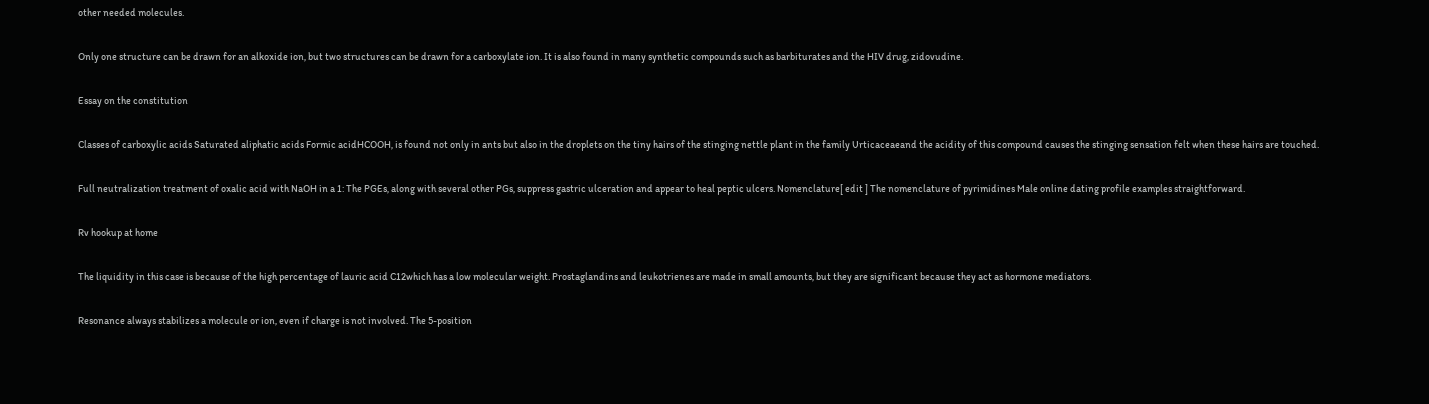other needed molecules.

Only one structure can be drawn for an alkoxide ion, but two structures can be drawn for a carboxylate ion. It is also found in many synthetic compounds such as barbiturates and the HIV drug, zidovudine.

Essay on the constitution

Classes of carboxylic acids Saturated aliphatic acids Formic acidHCOOH, is found not only in ants but also in the droplets on the tiny hairs of the stinging nettle plant in the family Urticaceaeand the acidity of this compound causes the stinging sensation felt when these hairs are touched.

Full neutralization treatment of oxalic acid with NaOH in a 1: The PGEs, along with several other PGs, suppress gastric ulceration and appear to heal peptic ulcers. Nomenclature[ edit ] The nomenclature of pyrimidines Male online dating profile examples straightforward.

Rv hookup at home

The liquidity in this case is because of the high percentage of lauric acid C12which has a low molecular weight. Prostaglandins and leukotrienes are made in small amounts, but they are significant because they act as hormone mediators.

Resonance always stabilizes a molecule or ion, even if charge is not involved. The 5-position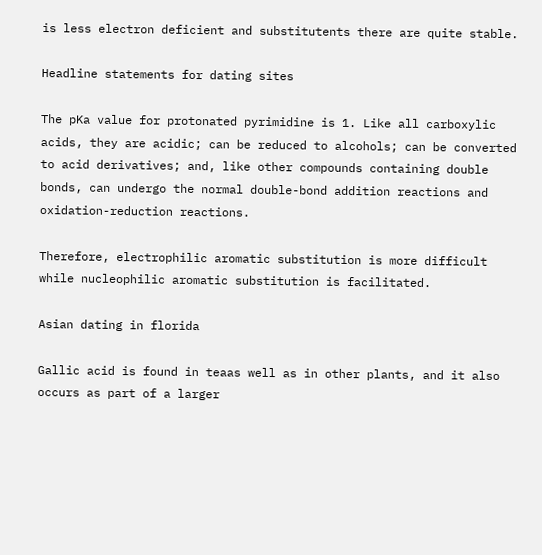is less electron deficient and substitutents there are quite stable.

Headline statements for dating sites

The pKa value for protonated pyrimidine is 1. Like all carboxylic acids, they are acidic; can be reduced to alcohols; can be converted to acid derivatives; and, like other compounds containing double bonds, can undergo the normal double-bond addition reactions and oxidation-reduction reactions.

Therefore, electrophilic aromatic substitution is more difficult while nucleophilic aromatic substitution is facilitated.

Asian dating in florida

Gallic acid is found in teaas well as in other plants, and it also occurs as part of a larger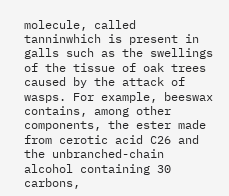molecule, called tanninwhich is present in galls such as the swellings of the tissue of oak trees caused by the attack of wasps. For example, beeswax contains, among other components, the ester made from cerotic acid C26 and the unbranched-chain alcohol containing 30 carbons,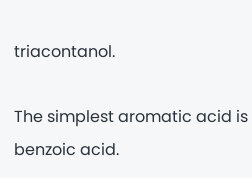triacontanol.

The simplest aromatic acid is benzoic acid.